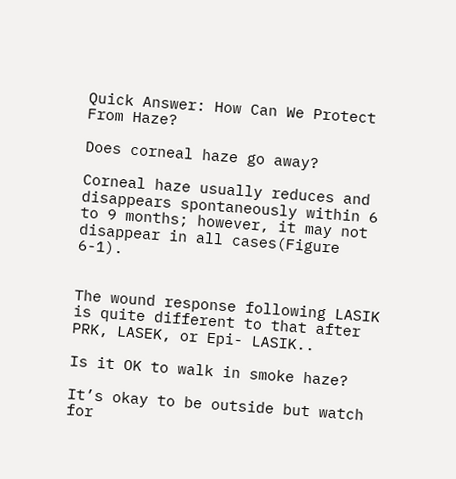Quick Answer: How Can We Protect From Haze?

Does corneal haze go away?

Corneal haze usually reduces and disappears spontaneously within 6 to 9 months; however, it may not disappear in all cases(Figure 6-1).


The wound response following LASIK is quite different to that after PRK, LASEK, or Epi- LASIK..

Is it OK to walk in smoke haze?

It’s okay to be outside but watch for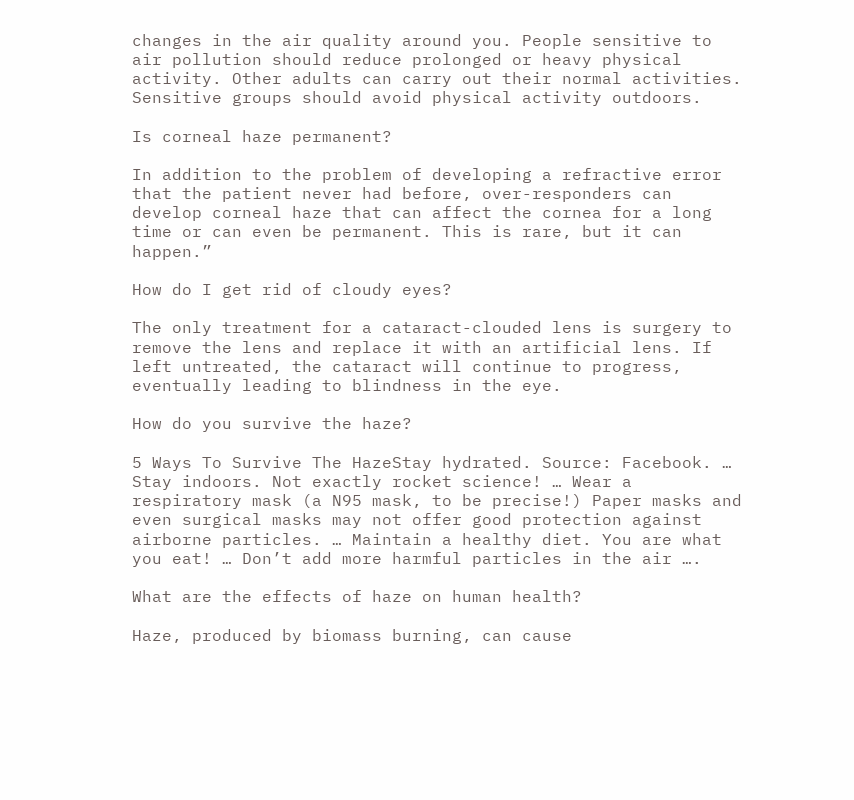changes in the air quality around you. People sensitive to air pollution should reduce prolonged or heavy physical activity. Other adults can carry out their normal activities. Sensitive groups should avoid physical activity outdoors.

Is corneal haze permanent?

In addition to the problem of developing a refractive error that the patient never had before, over-responders can develop corneal haze that can affect the cornea for a long time or can even be permanent. This is rare, but it can happen.”

How do I get rid of cloudy eyes?

The only treatment for a cataract-clouded lens is surgery to remove the lens and replace it with an artificial lens. If left untreated, the cataract will continue to progress, eventually leading to blindness in the eye.

How do you survive the haze?

5 Ways To Survive The HazeStay hydrated. Source: Facebook. … Stay indoors. Not exactly rocket science! … Wear a respiratory mask (a N95 mask, to be precise!) Paper masks and even surgical masks may not offer good protection against airborne particles. … Maintain a healthy diet. You are what you eat! … Don’t add more harmful particles in the air ….

What are the effects of haze on human health?

Haze, produced by biomass burning, can cause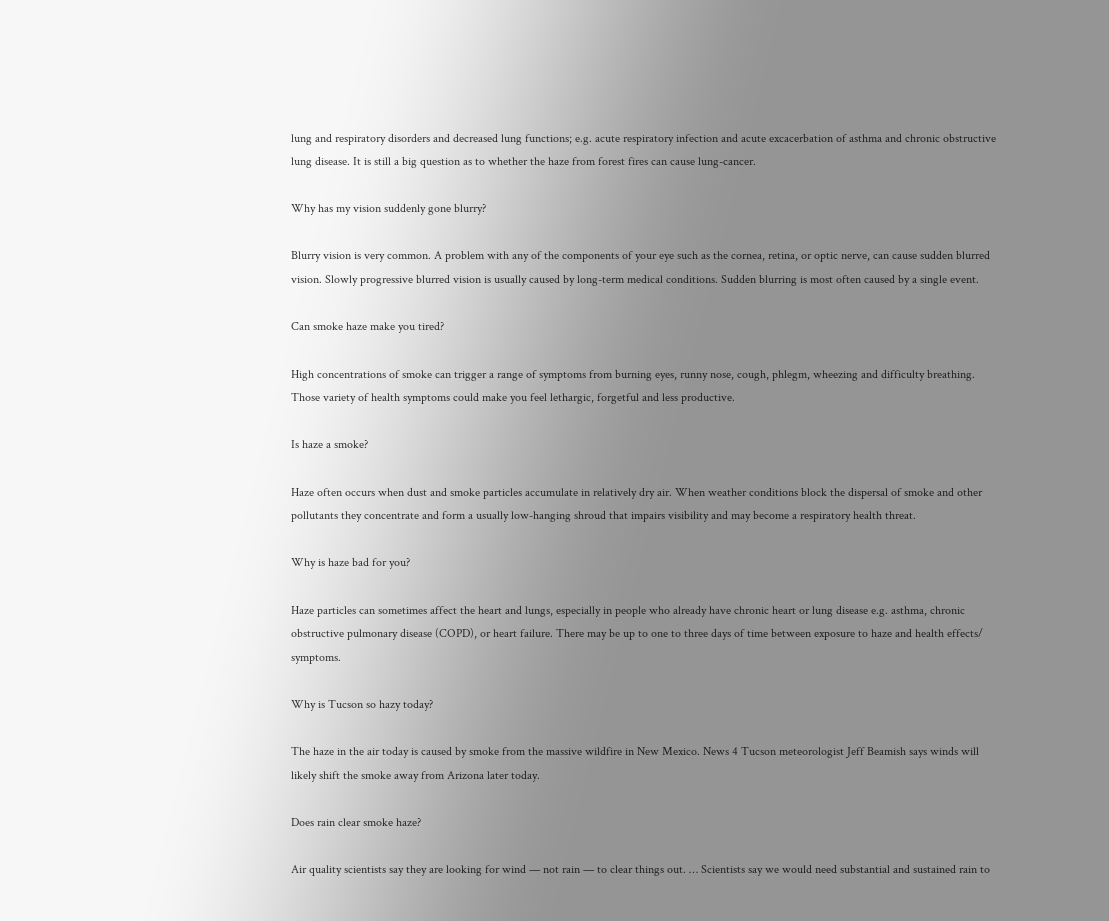lung and respiratory disorders and decreased lung functions; e.g. acute respiratory infection and acute excacerbation of asthma and chronic obstructive lung disease. It is still a big question as to whether the haze from forest fires can cause lung-cancer.

Why has my vision suddenly gone blurry?

Blurry vision is very common. A problem with any of the components of your eye such as the cornea, retina, or optic nerve, can cause sudden blurred vision. Slowly progressive blurred vision is usually caused by long-term medical conditions. Sudden blurring is most often caused by a single event.

Can smoke haze make you tired?

High concentrations of smoke can trigger a range of symptoms from burning eyes, runny nose, cough, phlegm, wheezing and difficulty breathing. Those variety of health symptoms could make you feel lethargic, forgetful and less productive.

Is haze a smoke?

Haze often occurs when dust and smoke particles accumulate in relatively dry air. When weather conditions block the dispersal of smoke and other pollutants they concentrate and form a usually low-hanging shroud that impairs visibility and may become a respiratory health threat.

Why is haze bad for you?

Haze particles can sometimes affect the heart and lungs, especially in people who already have chronic heart or lung disease e.g. asthma, chronic obstructive pulmonary disease (COPD), or heart failure. There may be up to one to three days of time between exposure to haze and health effects/ symptoms.

Why is Tucson so hazy today?

The haze in the air today is caused by smoke from the massive wildfire in New Mexico. News 4 Tucson meteorologist Jeff Beamish says winds will likely shift the smoke away from Arizona later today.

Does rain clear smoke haze?

Air quality scientists say they are looking for wind — not rain — to clear things out. … Scientists say we would need substantial and sustained rain to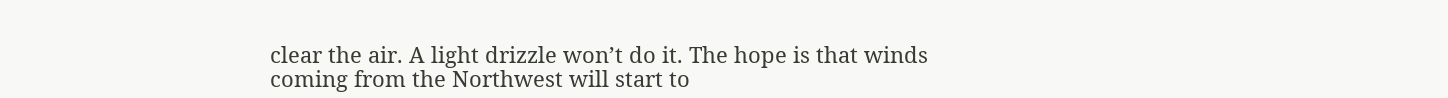clear the air. A light drizzle won’t do it. The hope is that winds coming from the Northwest will start to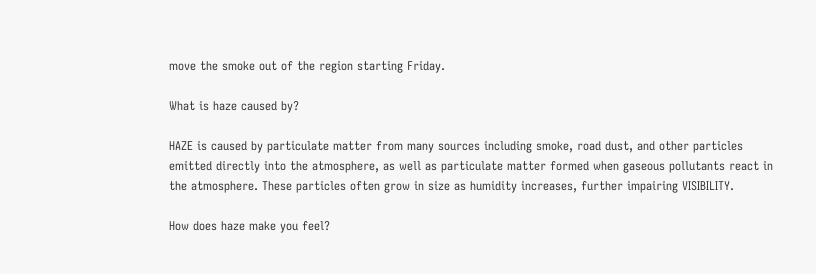move the smoke out of the region starting Friday.

What is haze caused by?

HAZE is caused by particulate matter from many sources including smoke, road dust, and other particles emitted directly into the atmosphere, as well as particulate matter formed when gaseous pollutants react in the atmosphere. These particles often grow in size as humidity increases, further impairing VISIBILITY.

How does haze make you feel?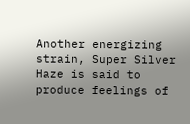Another energizing strain, Super Silver Haze is said to produce feelings of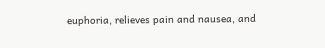euphoria, relieves pain and nausea, and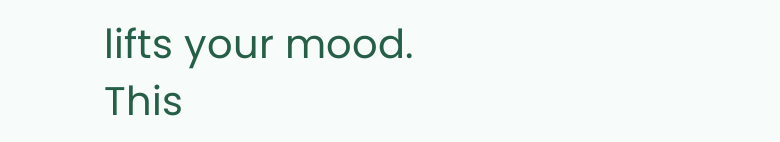lifts your mood. This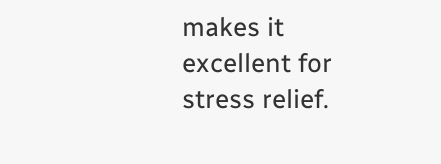makes it excellent for stress relief.